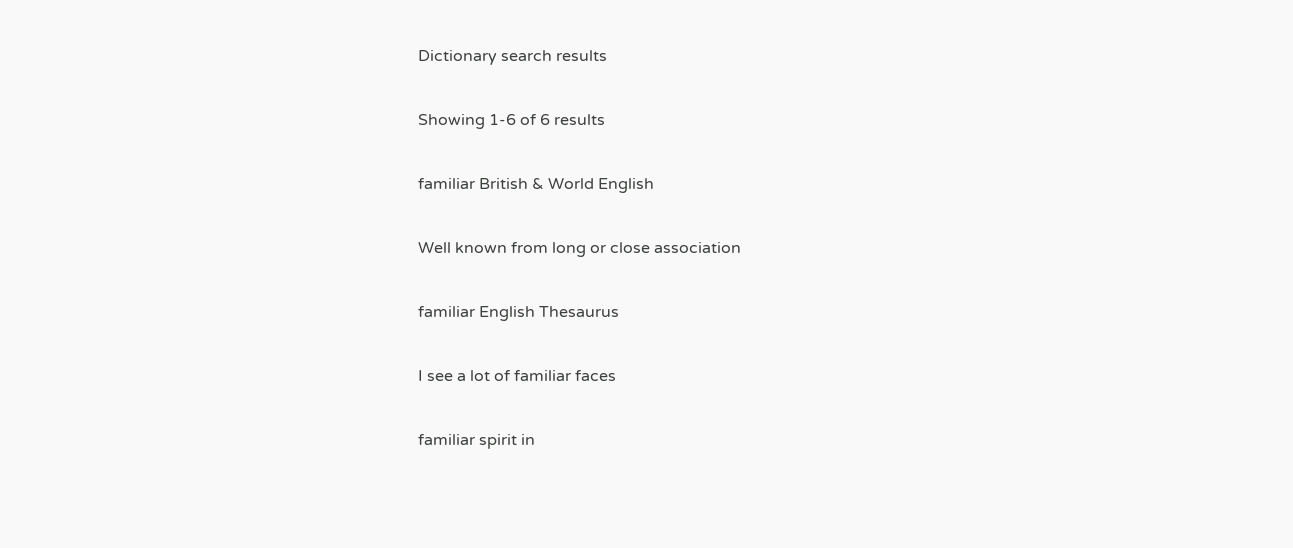Dictionary search results

Showing 1-6 of 6 results

familiar British & World English

Well known from long or close association

familiar English Thesaurus

I see a lot of familiar faces

familiar spirit in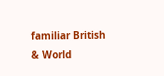familiar British & World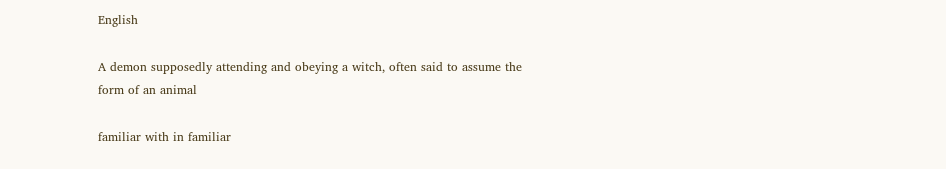English

A demon supposedly attending and obeying a witch, often said to assume the form of an animal

familiar with in familiar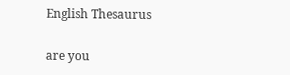English Thesaurus

are you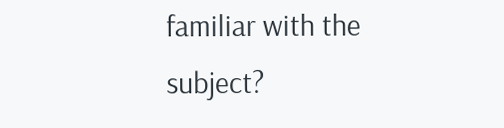familiar with the subject?